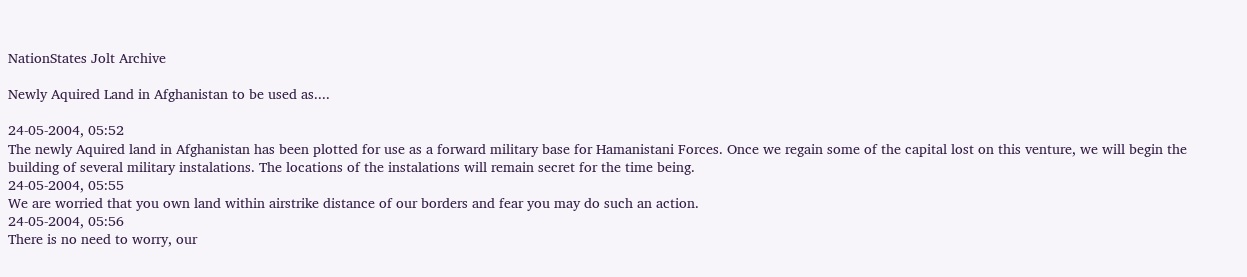NationStates Jolt Archive

Newly Aquired Land in Afghanistan to be used as....

24-05-2004, 05:52
The newly Aquired land in Afghanistan has been plotted for use as a forward military base for Hamanistani Forces. Once we regain some of the capital lost on this venture, we will begin the building of several military instalations. The locations of the instalations will remain secret for the time being.
24-05-2004, 05:55
We are worried that you own land within airstrike distance of our borders and fear you may do such an action.
24-05-2004, 05:56
There is no need to worry, our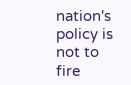nation's policy is not to fire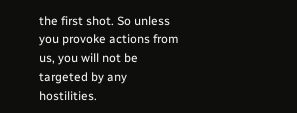the first shot. So unless you provoke actions from us, you will not be targeted by any hostilities.